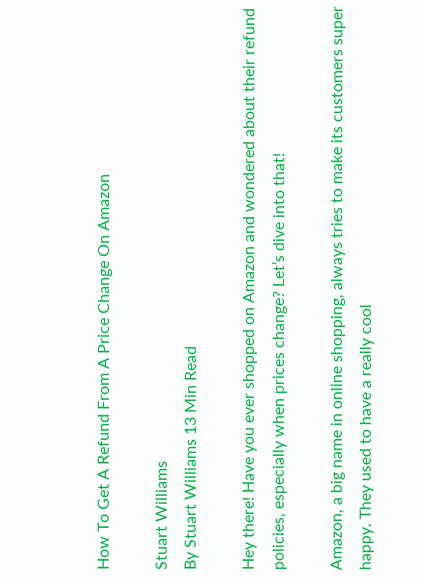How To Get A Refund From A Price Change On Amazon

Stuart Williams
By Stuart Williams 13 Min Read

Hey there! Have you ever shopped on Amazon and wondered about their refund policies, especially when prices change? Let’s dive into that!

Amazon, a big name in online shopping, always tries to make its customers super happy. They used to have a really cool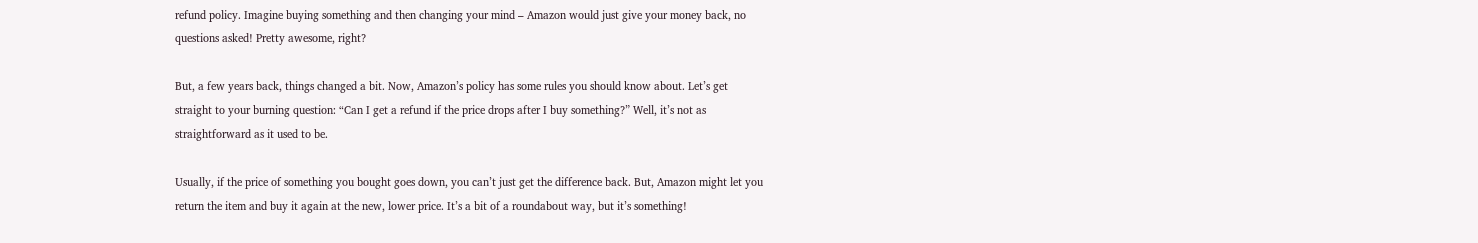refund policy. Imagine buying something and then changing your mind – Amazon would just give your money back, no questions asked! Pretty awesome, right?

But, a few years back, things changed a bit. Now, Amazon’s policy has some rules you should know about. Let’s get straight to your burning question: “Can I get a refund if the price drops after I buy something?” Well, it’s not as straightforward as it used to be.

Usually, if the price of something you bought goes down, you can’t just get the difference back. But, Amazon might let you return the item and buy it again at the new, lower price. It’s a bit of a roundabout way, but it’s something!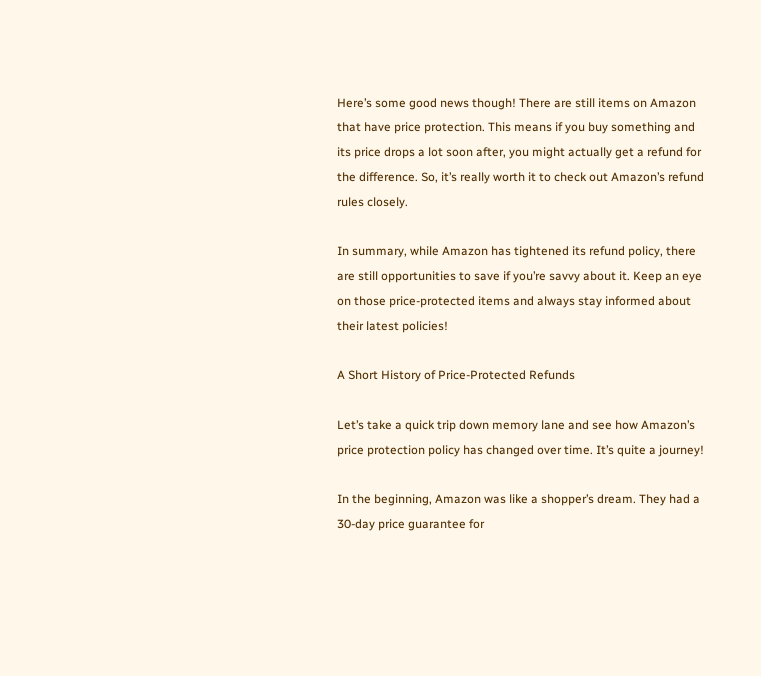Here’s some good news though! There are still items on Amazon that have price protection. This means if you buy something and its price drops a lot soon after, you might actually get a refund for the difference. So, it’s really worth it to check out Amazon’s refund rules closely.

In summary, while Amazon has tightened its refund policy, there are still opportunities to save if you’re savvy about it. Keep an eye on those price-protected items and always stay informed about their latest policies!

A Short History of Price-Protected Refunds

Let’s take a quick trip down memory lane and see how Amazon’s price protection policy has changed over time. It’s quite a journey!

In the beginning, Amazon was like a shopper’s dream. They had a 30-day price guarantee for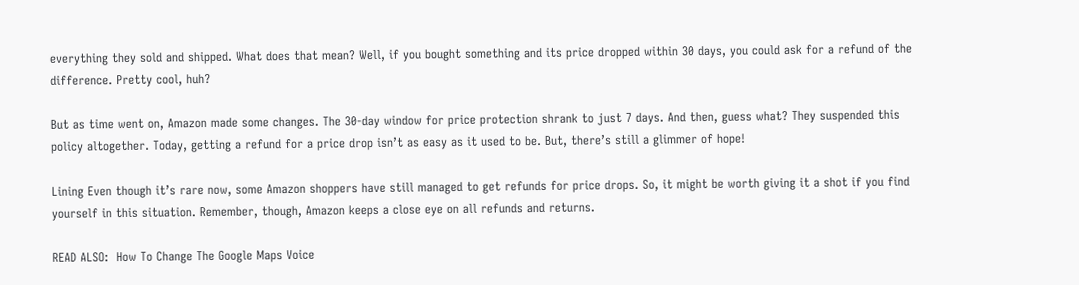everything they sold and shipped. What does that mean? Well, if you bought something and its price dropped within 30 days, you could ask for a refund of the difference. Pretty cool, huh?

But as time went on, Amazon made some changes. The 30-day window for price protection shrank to just 7 days. And then, guess what? They suspended this policy altogether. Today, getting a refund for a price drop isn’t as easy as it used to be. But, there’s still a glimmer of hope!

Lining Even though it’s rare now, some Amazon shoppers have still managed to get refunds for price drops. So, it might be worth giving it a shot if you find yourself in this situation. Remember, though, Amazon keeps a close eye on all refunds and returns.

READ ALSO:  How To Change The Google Maps Voice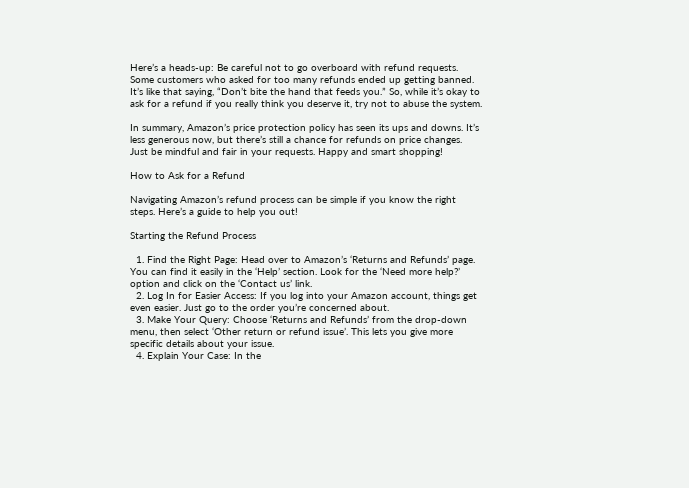Here’s a heads-up: Be careful not to go overboard with refund requests. Some customers who asked for too many refunds ended up getting banned. It’s like that saying, “Don’t bite the hand that feeds you.” So, while it’s okay to ask for a refund if you really think you deserve it, try not to abuse the system.

In summary, Amazon’s price protection policy has seen its ups and downs. It’s less generous now, but there’s still a chance for refunds on price changes. Just be mindful and fair in your requests. Happy and smart shopping!

How to Ask for a Refund

Navigating Amazon’s refund process can be simple if you know the right steps. Here’s a guide to help you out!

Starting the Refund Process

  1. Find the Right Page: Head over to Amazon’s ‘Returns and Refunds’ page. You can find it easily in the ‘Help’ section. Look for the ‘Need more help?’ option and click on the ‘Contact us’ link.
  2. Log In for Easier Access: If you log into your Amazon account, things get even easier. Just go to the order you’re concerned about.
  3. Make Your Query: Choose ‘Returns and Refunds’ from the drop-down menu, then select ‘Other return or refund issue’. This lets you give more specific details about your issue.
  4. Explain Your Case: In the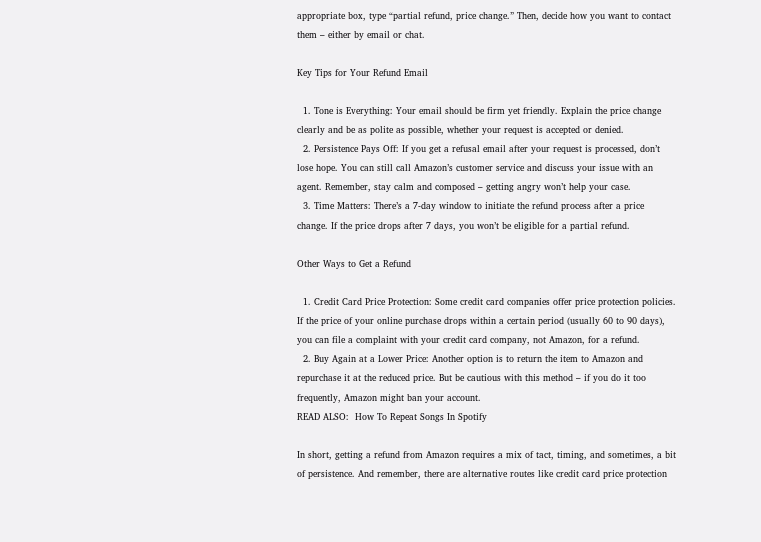appropriate box, type “partial refund, price change.” Then, decide how you want to contact them – either by email or chat.

Key Tips for Your Refund Email

  1. Tone is Everything: Your email should be firm yet friendly. Explain the price change clearly and be as polite as possible, whether your request is accepted or denied.
  2. Persistence Pays Off: If you get a refusal email after your request is processed, don’t lose hope. You can still call Amazon’s customer service and discuss your issue with an agent. Remember, stay calm and composed – getting angry won’t help your case.
  3. Time Matters: There’s a 7-day window to initiate the refund process after a price change. If the price drops after 7 days, you won’t be eligible for a partial refund.

Other Ways to Get a Refund

  1. Credit Card Price Protection: Some credit card companies offer price protection policies. If the price of your online purchase drops within a certain period (usually 60 to 90 days), you can file a complaint with your credit card company, not Amazon, for a refund.
  2. Buy Again at a Lower Price: Another option is to return the item to Amazon and repurchase it at the reduced price. But be cautious with this method – if you do it too frequently, Amazon might ban your account.
READ ALSO:  How To Repeat Songs In Spotify

In short, getting a refund from Amazon requires a mix of tact, timing, and sometimes, a bit of persistence. And remember, there are alternative routes like credit card price protection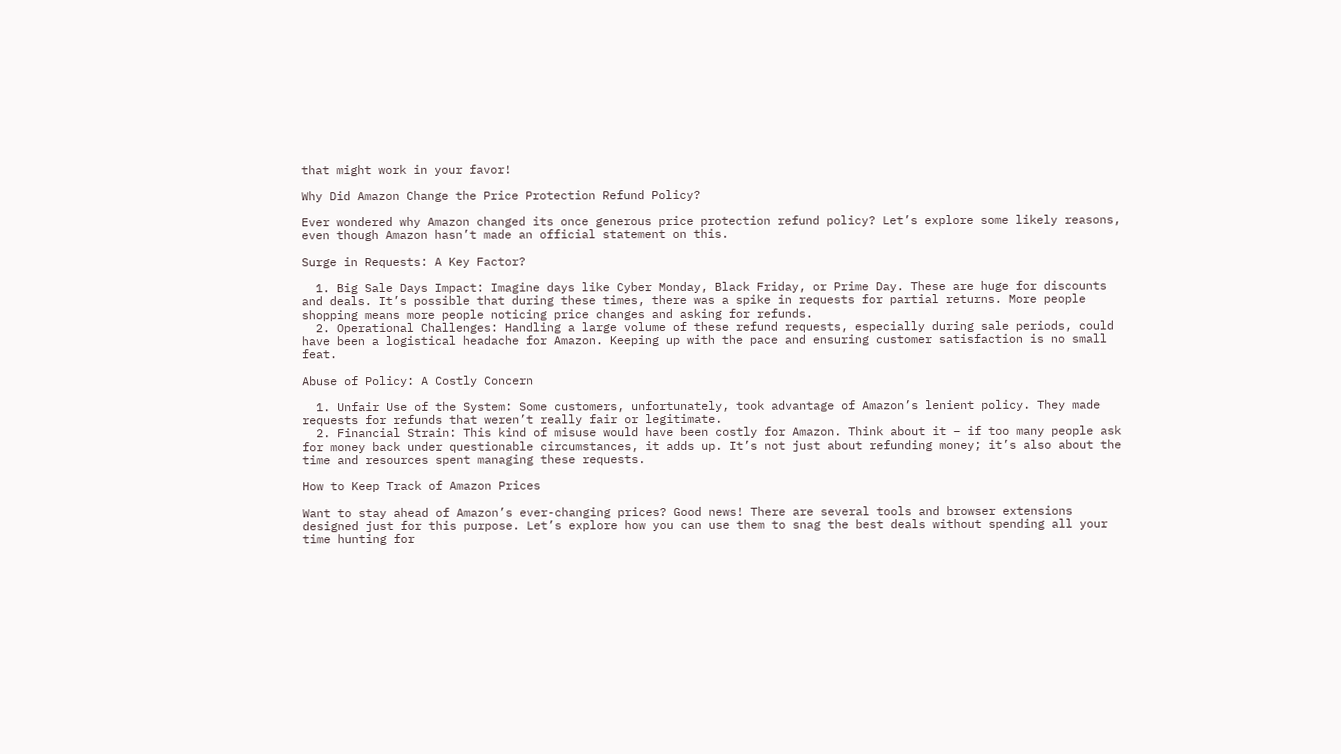that might work in your favor!

Why Did Amazon Change the Price Protection Refund Policy?

Ever wondered why Amazon changed its once generous price protection refund policy? Let’s explore some likely reasons, even though Amazon hasn’t made an official statement on this.

Surge in Requests: A Key Factor?

  1. Big Sale Days Impact: Imagine days like Cyber Monday, Black Friday, or Prime Day. These are huge for discounts and deals. It’s possible that during these times, there was a spike in requests for partial returns. More people shopping means more people noticing price changes and asking for refunds.
  2. Operational Challenges: Handling a large volume of these refund requests, especially during sale periods, could have been a logistical headache for Amazon. Keeping up with the pace and ensuring customer satisfaction is no small feat.

Abuse of Policy: A Costly Concern

  1. Unfair Use of the System: Some customers, unfortunately, took advantage of Amazon’s lenient policy. They made requests for refunds that weren’t really fair or legitimate.
  2. Financial Strain: This kind of misuse would have been costly for Amazon. Think about it – if too many people ask for money back under questionable circumstances, it adds up. It’s not just about refunding money; it’s also about the time and resources spent managing these requests.

How to Keep Track of Amazon Prices

Want to stay ahead of Amazon’s ever-changing prices? Good news! There are several tools and browser extensions designed just for this purpose. Let’s explore how you can use them to snag the best deals without spending all your time hunting for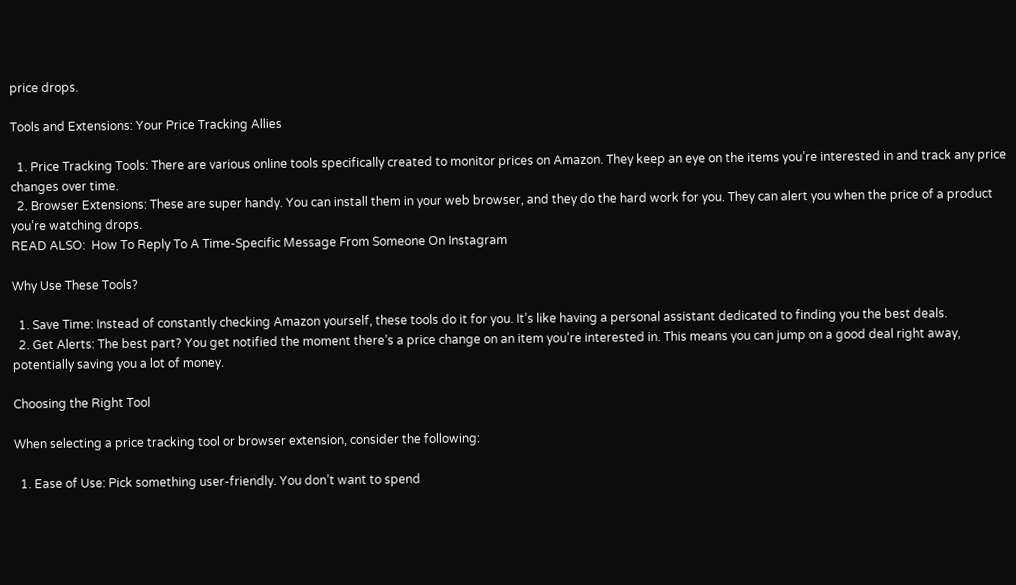price drops.

Tools and Extensions: Your Price Tracking Allies

  1. Price Tracking Tools: There are various online tools specifically created to monitor prices on Amazon. They keep an eye on the items you’re interested in and track any price changes over time.
  2. Browser Extensions: These are super handy. You can install them in your web browser, and they do the hard work for you. They can alert you when the price of a product you’re watching drops.
READ ALSO:  How To Reply To A Time-Specific Message From Someone On Instagram

Why Use These Tools?

  1. Save Time: Instead of constantly checking Amazon yourself, these tools do it for you. It’s like having a personal assistant dedicated to finding you the best deals.
  2. Get Alerts: The best part? You get notified the moment there’s a price change on an item you’re interested in. This means you can jump on a good deal right away, potentially saving you a lot of money.

Choosing the Right Tool

When selecting a price tracking tool or browser extension, consider the following:

  1. Ease of Use: Pick something user-friendly. You don’t want to spend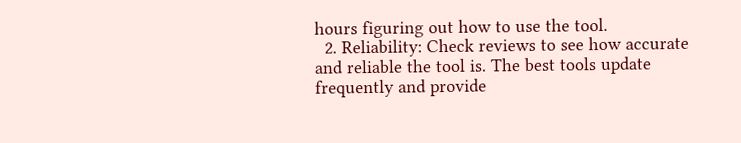hours figuring out how to use the tool.
  2. Reliability: Check reviews to see how accurate and reliable the tool is. The best tools update frequently and provide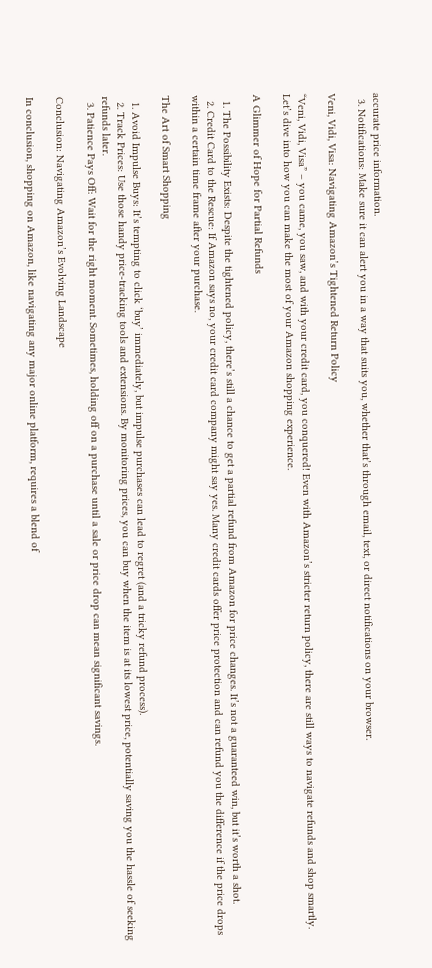accurate price information.
  3. Notifications: Make sure it can alert you in a way that suits you, whether that’s through email, text, or direct notifications on your browser.

Veni, Vidi, Visa: Navigating Amazon’s Tightened Return Policy

“Veni, Vidi, Visa” – you came, you saw, and with your credit card, you conquered! Even with Amazon’s stricter return policy, there are still ways to navigate refunds and shop smartly. Let’s dive into how you can make the most of your Amazon shopping experience.

A Glimmer of Hope for Partial Refunds

  1. The Possibility Exists: Despite the tightened policy, there’s still a chance to get a partial refund from Amazon for price changes. It’s not a guaranteed win, but it’s worth a shot.
  2. Credit Card to the Rescue: If Amazon says no, your credit card company might say yes. Many credit cards offer price protection and can refund you the difference if the price drops within a certain time frame after your purchase.

The Art of Smart Shopping

  1. Avoid Impulse Buys: It’s tempting to click ‘buy’ immediately, but impulse purchases can lead to regret (and a tricky refund process).
  2. Track Prices: Use those handy price-tracking tools and extensions. By monitoring prices, you can buy when the item is at its lowest price, potentially saving you the hassle of seeking refunds later.
  3. Patience Pays Off: Wait for the right moment. Sometimes, holding off on a purchase until a sale or price drop can mean significant savings.

Conclusion: Navigating Amazon’s Evolving Landscape

In conclusion, shopping on Amazon, like navigating any major online platform, requires a blend of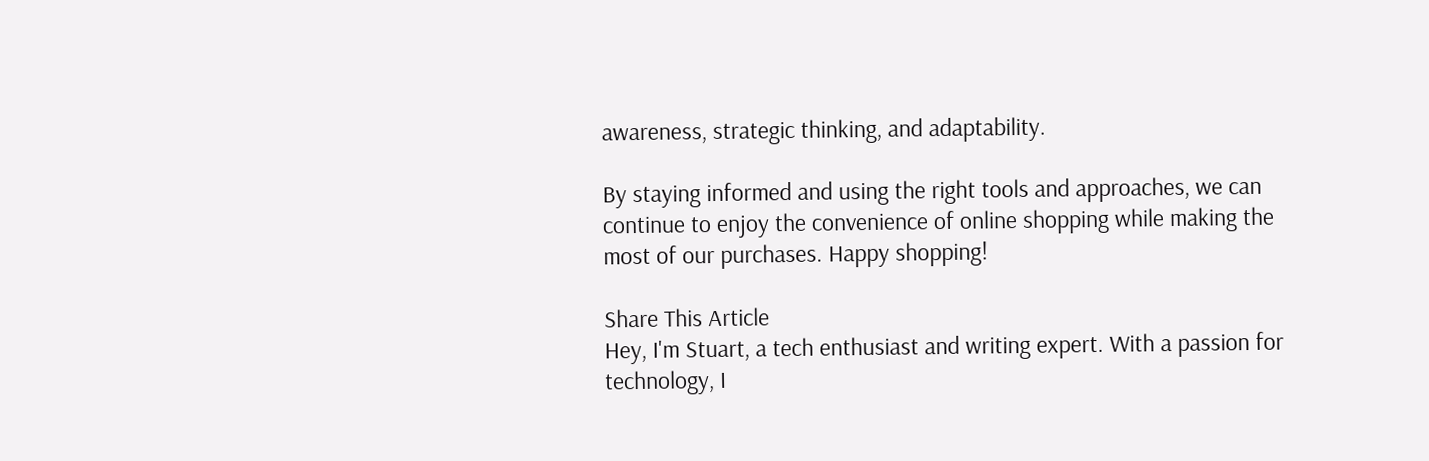awareness, strategic thinking, and adaptability.

By staying informed and using the right tools and approaches, we can continue to enjoy the convenience of online shopping while making the most of our purchases. Happy shopping!

Share This Article
Hey, I'm Stuart, a tech enthusiast and writing expert. With a passion for technology, I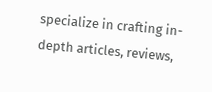specialize in crafting in-depth articles, reviews,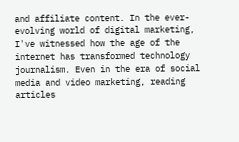and affiliate content. In the ever-evolving world of digital marketing, I've witnessed how the age of the internet has transformed technology journalism. Even in the era of social media and video marketing, reading articles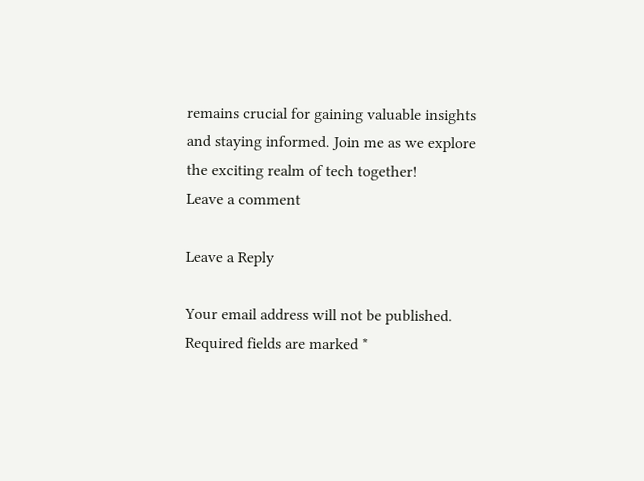remains crucial for gaining valuable insights and staying informed. Join me as we explore the exciting realm of tech together!
Leave a comment

Leave a Reply

Your email address will not be published. Required fields are marked *